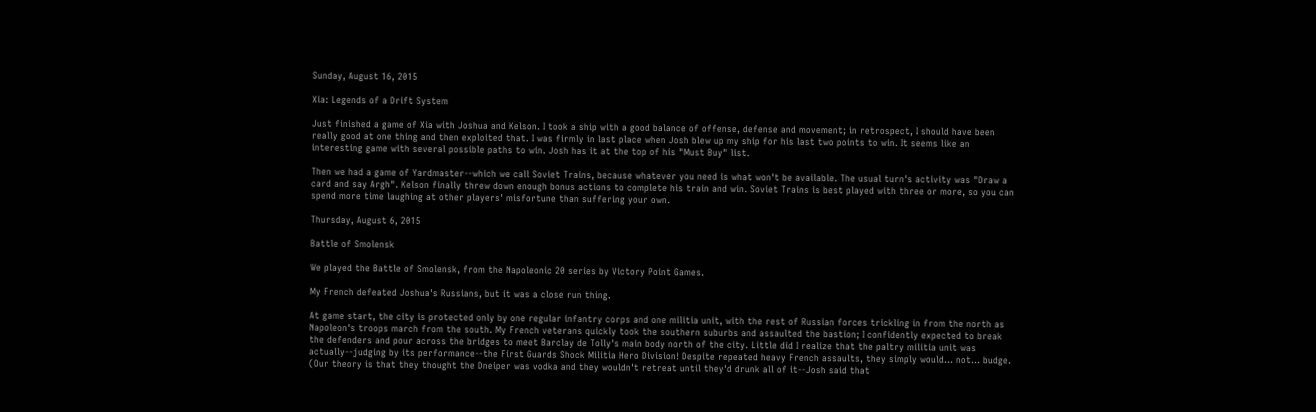Sunday, August 16, 2015

Xia: Legends of a Drift System

Just finished a game of Xia with Joshua and Kelson. I took a ship with a good balance of offense, defense and movement; in retrospect, I should have been really good at one thing and then exploited that. I was firmly in last place when Josh blew up my ship for his last two points to win. It seems like an interesting game with several possible paths to win. Josh has it at the top of his "Must Buy" list.

Then we had a game of Yardmaster--which we call Soviet Trains, because whatever you need is what won't be available. The usual turn's activity was "Draw a card and say Argh". Kelson finally threw down enough bonus actions to complete his train and win. Soviet Trains is best played with three or more, so you can spend more time laughing at other players' misfortune than suffering your own.

Thursday, August 6, 2015

Battle of Smolensk

We played the Battle of Smolensk, from the Napoleonic 20 series by Victory Point Games.

My French defeated Joshua's Russians, but it was a close run thing.

At game start, the city is protected only by one regular infantry corps and one militia unit, with the rest of Russian forces trickling in from the north as Napoleon's troops march from the south. My French veterans quickly took the southern suburbs and assaulted the bastion; I confidently expected to break the defenders and pour across the bridges to meet Barclay de Tolly's main body north of the city. Little did I realize that the paltry militia unit was actually--judging by its performance--the First Guards Shock Militia Hero Division! Despite repeated heavy French assaults, they simply would... not... budge. (Our theory is that they thought the Dneiper was vodka and they wouldn't retreat until they'd drunk all of it--Josh said that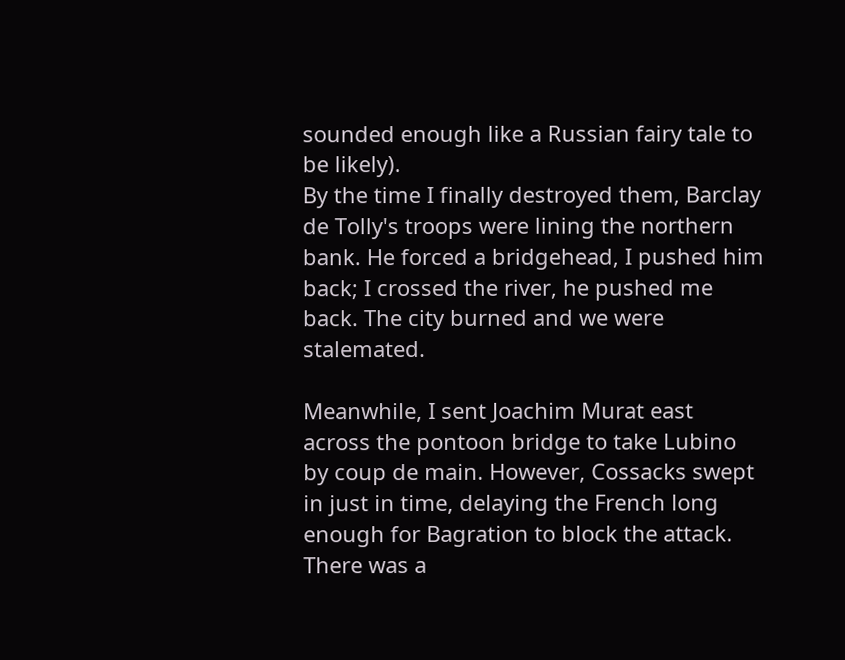sounded enough like a Russian fairy tale to be likely).
By the time I finally destroyed them, Barclay de Tolly's troops were lining the northern bank. He forced a bridgehead, I pushed him back; I crossed the river, he pushed me back. The city burned and we were stalemated.

Meanwhile, I sent Joachim Murat east across the pontoon bridge to take Lubino by coup de main. However, Cossacks swept in just in time, delaying the French long enough for Bagration to block the attack. There was a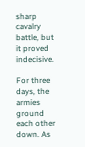sharp cavalry battle, but it proved indecisive.

For three days, the armies ground each other down. As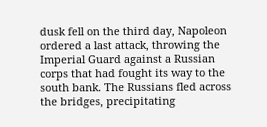dusk fell on the third day, Napoleon ordered a last attack, throwing the Imperial Guard against a Russian corps that had fought its way to the south bank. The Russians fled across the bridges, precipitating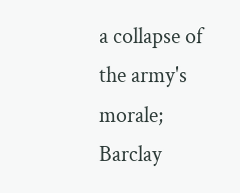a collapse of the army's morale; Barclay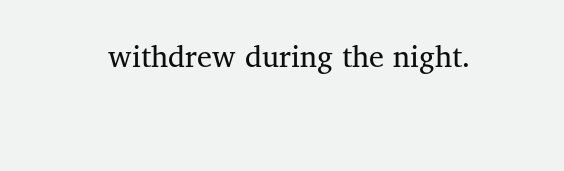withdrew during the night.